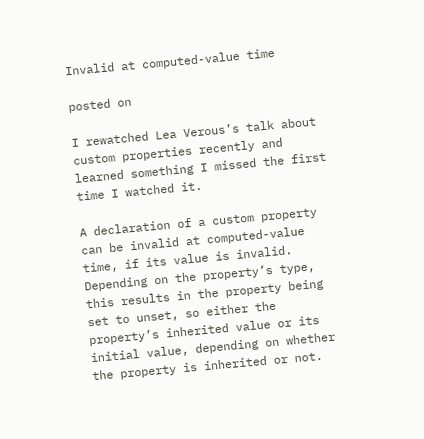Invalid at computed-value time

posted on

I rewatched Lea Verous’s talk about custom properties recently and learned something I missed the first time I watched it.

A declaration of a custom property can be invalid at computed-value time, if its value is invalid. Depending on the property’s type, this results in the property being set to unset, so either the property’s inherited value or its initial value, depending on whether the property is inherited or not.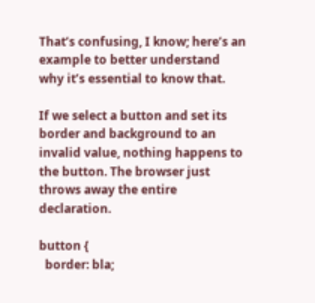That’s confusing, I know; here’s an example to better understand why it’s essential to know that.

If we select a button and set its border and background to an invalid value, nothing happens to the button. The browser just throws away the entire declaration.

button {
  border: bla;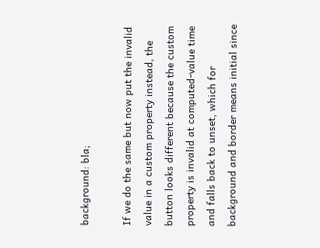background: bla;

If we do the same but now put the invalid value in a custom property instead, the button looks different because the custom property is invalid at computed-value time and falls back to unset, which for background and border means initial since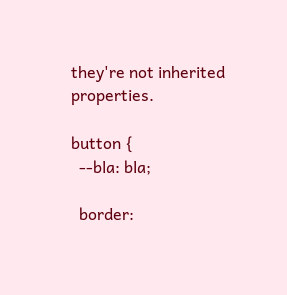they're not inherited properties.

button {
  --bla: bla;

  border: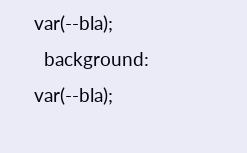var(--bla);
  background: var(--bla);